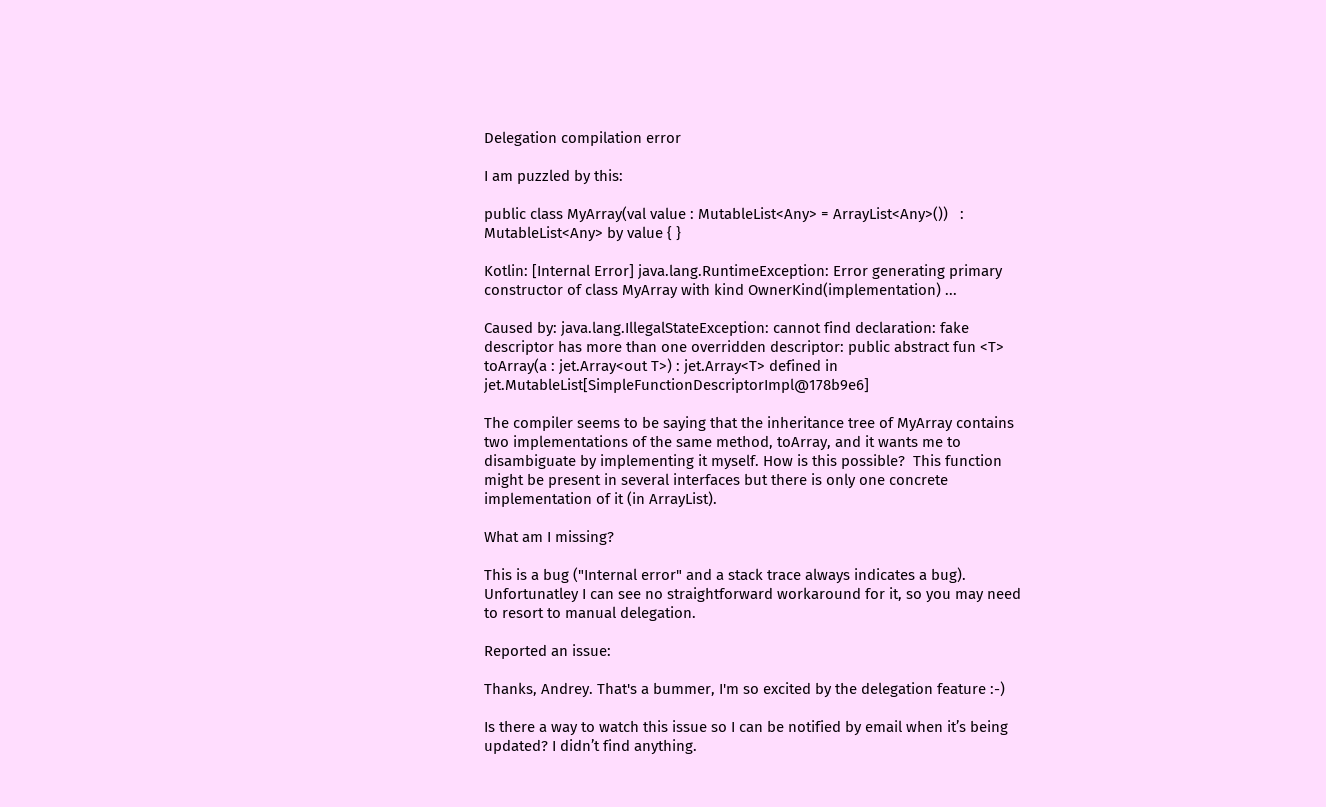Delegation compilation error

I am puzzled by this:

public class MyArray(val value : MutableList<Any> = ArrayList<Any>())   : MutableList<Any> by value { }

Kotlin: [Internal Error] java.lang.RuntimeException: Error generating primary constructor of class MyArray with kind OwnerKind(implementation) ...

Caused by: java.lang.IllegalStateException: cannot find declaration: fake descriptor has more than one overridden descriptor: public abstract fun <T> toArray(a : jet.Array<out T>) : jet.Array<T> defined in jet.MutableList[SimpleFunctionDescriptorImpl@178b9e6]

The compiler seems to be saying that the inheritance tree of MyArray contains two implementations of the same method, toArray, and it wants me to disambiguate by implementing it myself. How is this possible?  This function might be present in several interfaces but there is only one concrete implementation of it (in ArrayList).

What am I missing?

This is a bug ("Internal error" and a stack trace always indicates a bug). Unfortunatley I can see no straightforward workaround for it, so you may need to resort to manual delegation.

Reported an issue:

Thanks, Andrey. That's a bummer, I'm so excited by the delegation feature :-)

Is there a way to watch this issue so I can be notified by email when it’s being updated? I didn’t find anything.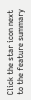Click the star icon next to the feature summary